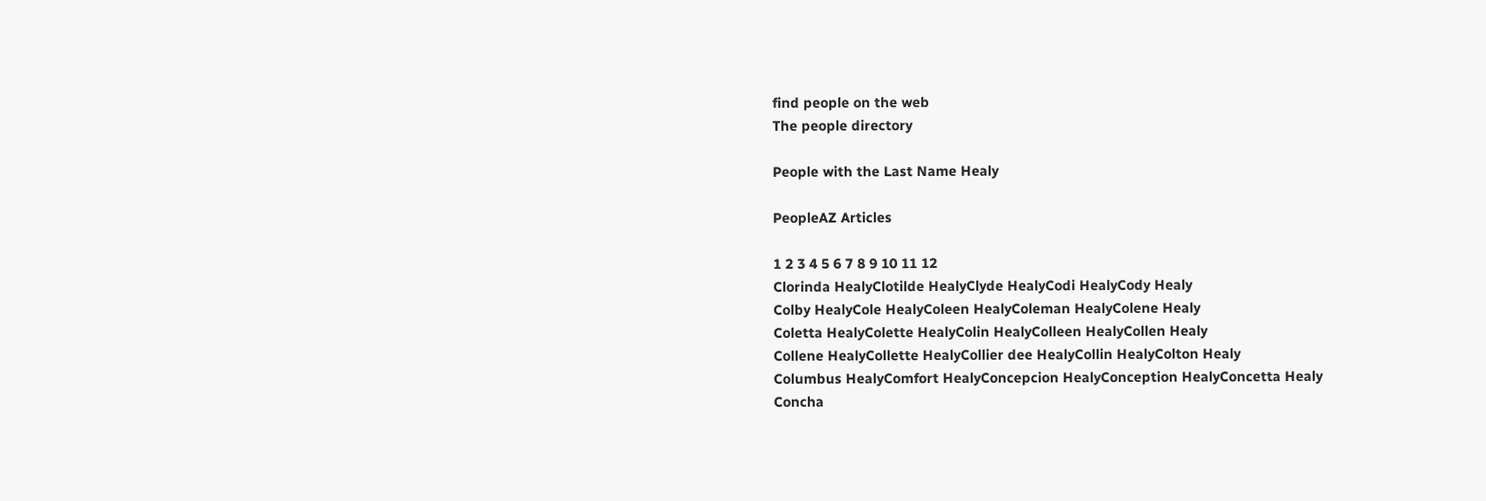find people on the web
The people directory

People with the Last Name Healy

PeopleAZ Articles

1 2 3 4 5 6 7 8 9 10 11 12
Clorinda HealyClotilde HealyClyde HealyCodi HealyCody Healy
Colby HealyCole HealyColeen HealyColeman HealyColene Healy
Coletta HealyColette HealyColin HealyColleen HealyCollen Healy
Collene HealyCollette HealyCollier dee HealyCollin HealyColton Healy
Columbus HealyComfort HealyConcepcion HealyConception HealyConcetta Healy
Concha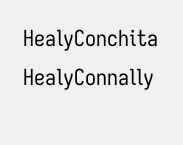HealyConchita HealyConnally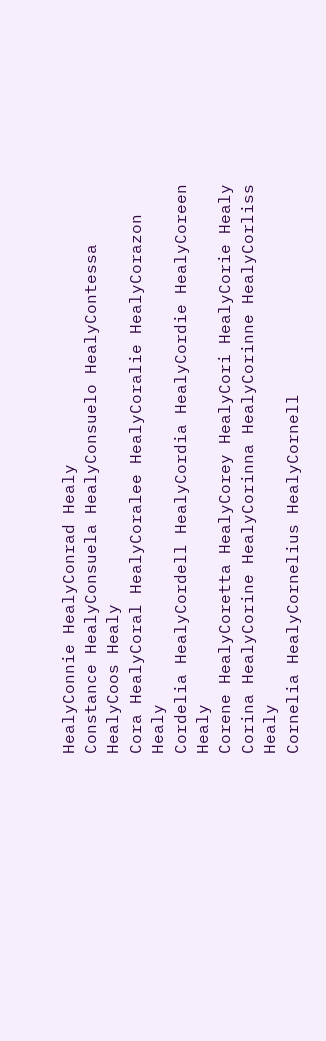HealyConnie HealyConrad Healy
Constance HealyConsuela HealyConsuelo HealyContessa HealyCoos Healy
Cora HealyCoral HealyCoralee HealyCoralie HealyCorazon Healy
Cordelia HealyCordell HealyCordia HealyCordie HealyCoreen Healy
Corene HealyCoretta HealyCorey HealyCori HealyCorie Healy
Corina HealyCorine HealyCorinna HealyCorinne HealyCorliss Healy
Cornelia HealyCornelius HealyCornell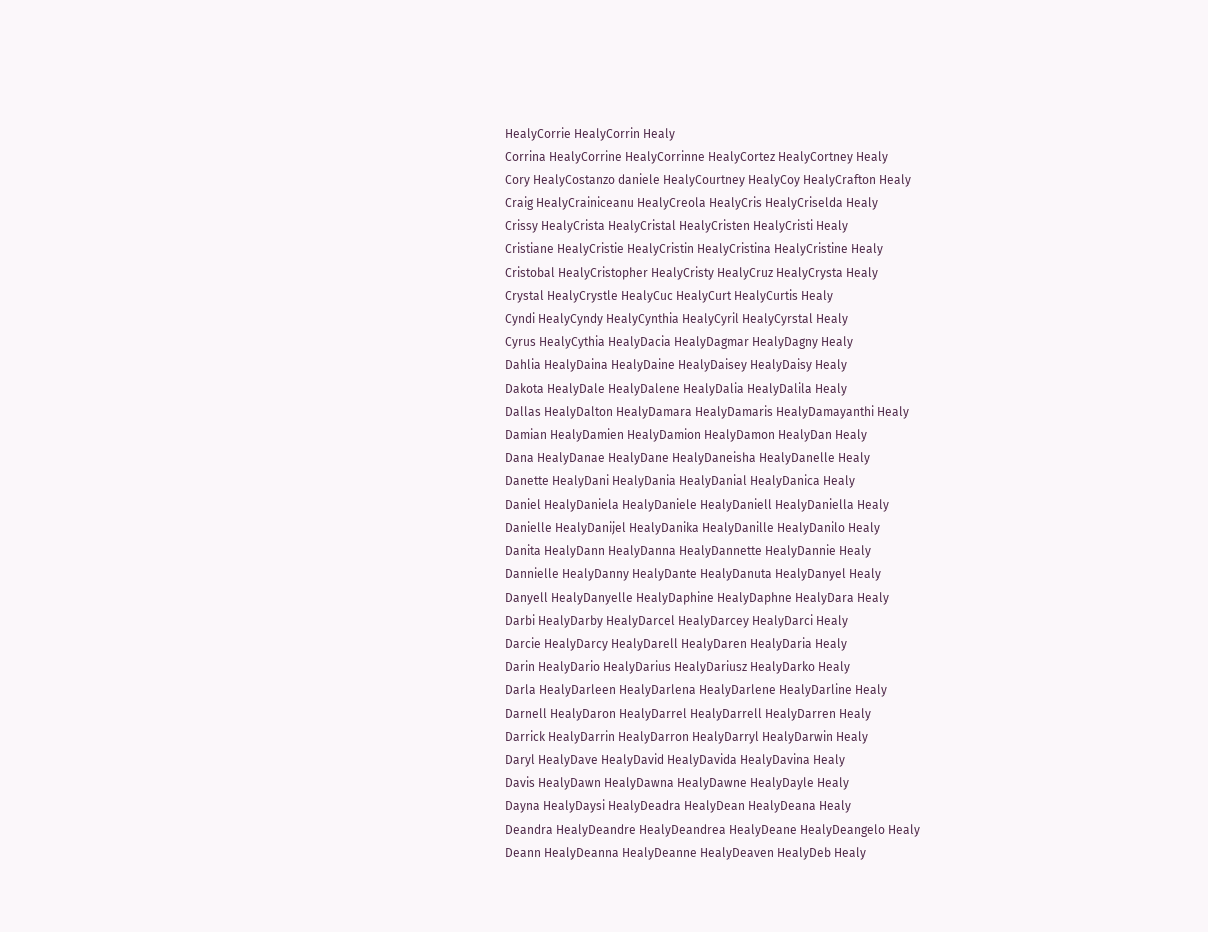HealyCorrie HealyCorrin Healy
Corrina HealyCorrine HealyCorrinne HealyCortez HealyCortney Healy
Cory HealyCostanzo daniele HealyCourtney HealyCoy HealyCrafton Healy
Craig HealyCrainiceanu HealyCreola HealyCris HealyCriselda Healy
Crissy HealyCrista HealyCristal HealyCristen HealyCristi Healy
Cristiane HealyCristie HealyCristin HealyCristina HealyCristine Healy
Cristobal HealyCristopher HealyCristy HealyCruz HealyCrysta Healy
Crystal HealyCrystle HealyCuc HealyCurt HealyCurtis Healy
Cyndi HealyCyndy HealyCynthia HealyCyril HealyCyrstal Healy
Cyrus HealyCythia HealyDacia HealyDagmar HealyDagny Healy
Dahlia HealyDaina HealyDaine HealyDaisey HealyDaisy Healy
Dakota HealyDale HealyDalene HealyDalia HealyDalila Healy
Dallas HealyDalton HealyDamara HealyDamaris HealyDamayanthi Healy
Damian HealyDamien HealyDamion HealyDamon HealyDan Healy
Dana HealyDanae HealyDane HealyDaneisha HealyDanelle Healy
Danette HealyDani HealyDania HealyDanial HealyDanica Healy
Daniel HealyDaniela HealyDaniele HealyDaniell HealyDaniella Healy
Danielle HealyDanijel HealyDanika HealyDanille HealyDanilo Healy
Danita HealyDann HealyDanna HealyDannette HealyDannie Healy
Dannielle HealyDanny HealyDante HealyDanuta HealyDanyel Healy
Danyell HealyDanyelle HealyDaphine HealyDaphne HealyDara Healy
Darbi HealyDarby HealyDarcel HealyDarcey HealyDarci Healy
Darcie HealyDarcy HealyDarell HealyDaren HealyDaria Healy
Darin HealyDario HealyDarius HealyDariusz HealyDarko Healy
Darla HealyDarleen HealyDarlena HealyDarlene HealyDarline Healy
Darnell HealyDaron HealyDarrel HealyDarrell HealyDarren Healy
Darrick HealyDarrin HealyDarron HealyDarryl HealyDarwin Healy
Daryl HealyDave HealyDavid HealyDavida HealyDavina Healy
Davis HealyDawn HealyDawna HealyDawne HealyDayle Healy
Dayna HealyDaysi HealyDeadra HealyDean HealyDeana Healy
Deandra HealyDeandre HealyDeandrea HealyDeane HealyDeangelo Healy
Deann HealyDeanna HealyDeanne HealyDeaven HealyDeb Healy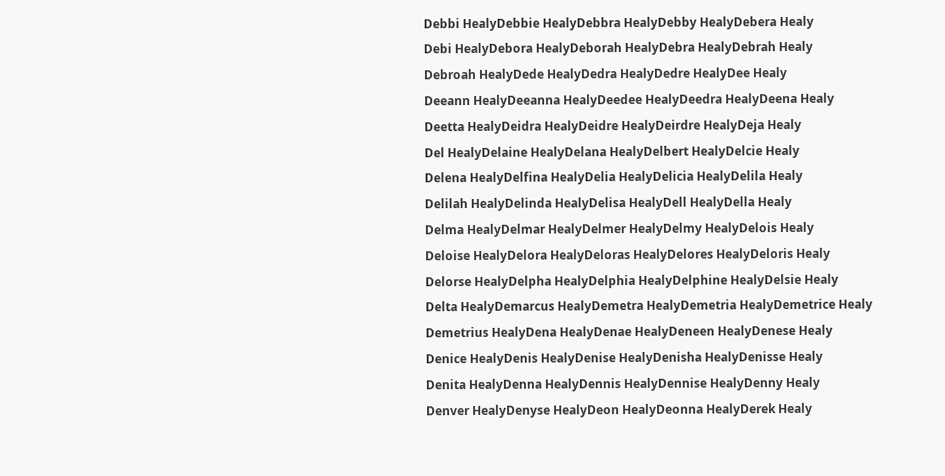Debbi HealyDebbie HealyDebbra HealyDebby HealyDebera Healy
Debi HealyDebora HealyDeborah HealyDebra HealyDebrah Healy
Debroah HealyDede HealyDedra HealyDedre HealyDee Healy
Deeann HealyDeeanna HealyDeedee HealyDeedra HealyDeena Healy
Deetta HealyDeidra HealyDeidre HealyDeirdre HealyDeja Healy
Del HealyDelaine HealyDelana HealyDelbert HealyDelcie Healy
Delena HealyDelfina HealyDelia HealyDelicia HealyDelila Healy
Delilah HealyDelinda HealyDelisa HealyDell HealyDella Healy
Delma HealyDelmar HealyDelmer HealyDelmy HealyDelois Healy
Deloise HealyDelora HealyDeloras HealyDelores HealyDeloris Healy
Delorse HealyDelpha HealyDelphia HealyDelphine HealyDelsie Healy
Delta HealyDemarcus HealyDemetra HealyDemetria HealyDemetrice Healy
Demetrius HealyDena HealyDenae HealyDeneen HealyDenese Healy
Denice HealyDenis HealyDenise HealyDenisha HealyDenisse Healy
Denita HealyDenna HealyDennis HealyDennise HealyDenny Healy
Denver HealyDenyse HealyDeon HealyDeonna HealyDerek Healy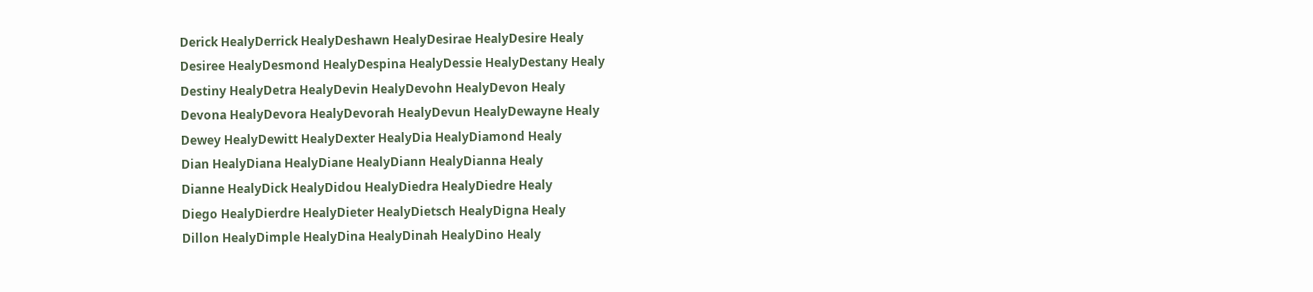Derick HealyDerrick HealyDeshawn HealyDesirae HealyDesire Healy
Desiree HealyDesmond HealyDespina HealyDessie HealyDestany Healy
Destiny HealyDetra HealyDevin HealyDevohn HealyDevon Healy
Devona HealyDevora HealyDevorah HealyDevun HealyDewayne Healy
Dewey HealyDewitt HealyDexter HealyDia HealyDiamond Healy
Dian HealyDiana HealyDiane HealyDiann HealyDianna Healy
Dianne HealyDick HealyDidou HealyDiedra HealyDiedre Healy
Diego HealyDierdre HealyDieter HealyDietsch HealyDigna Healy
Dillon HealyDimple HealyDina HealyDinah HealyDino Healy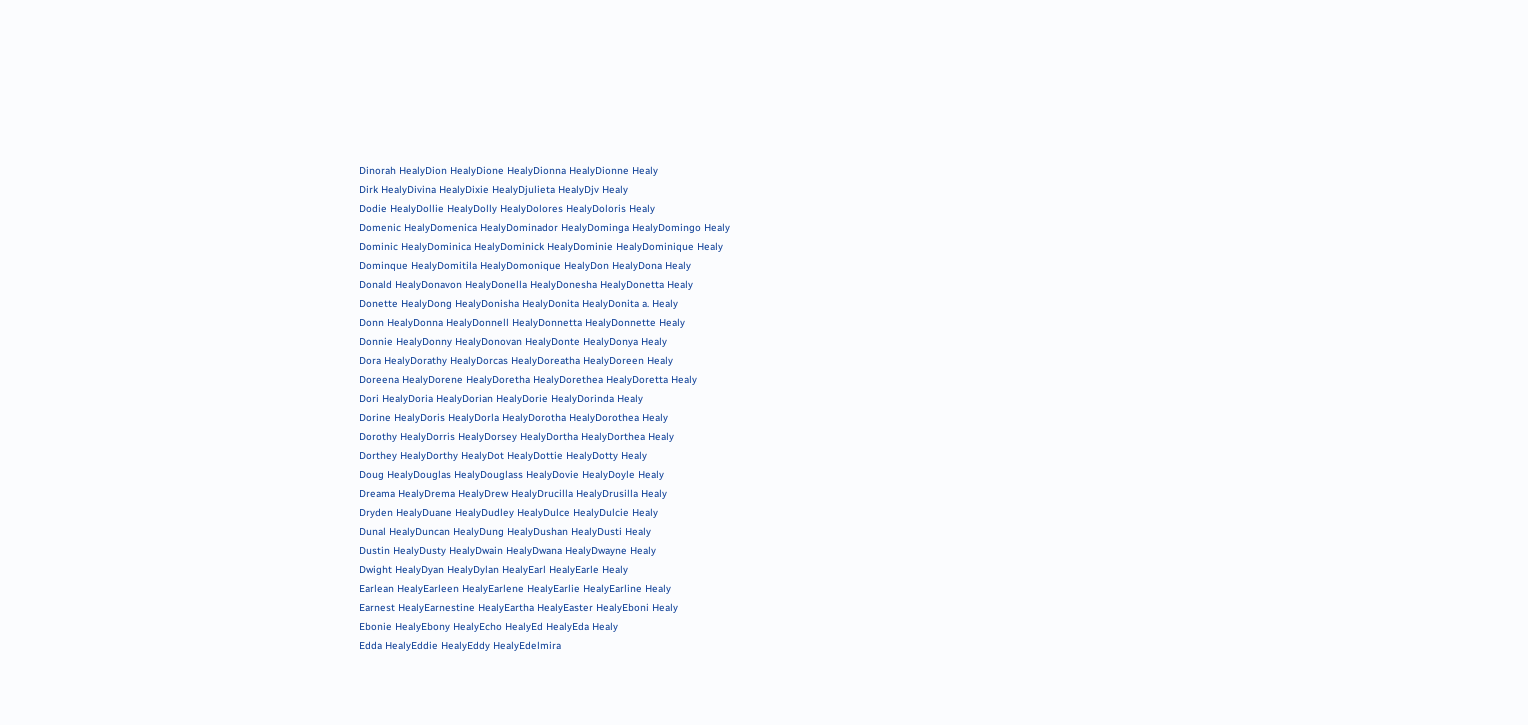Dinorah HealyDion HealyDione HealyDionna HealyDionne Healy
Dirk HealyDivina HealyDixie HealyDjulieta HealyDjv Healy
Dodie HealyDollie HealyDolly HealyDolores HealyDoloris Healy
Domenic HealyDomenica HealyDominador HealyDominga HealyDomingo Healy
Dominic HealyDominica HealyDominick HealyDominie HealyDominique Healy
Dominque HealyDomitila HealyDomonique HealyDon HealyDona Healy
Donald HealyDonavon HealyDonella HealyDonesha HealyDonetta Healy
Donette HealyDong HealyDonisha HealyDonita HealyDonita a. Healy
Donn HealyDonna HealyDonnell HealyDonnetta HealyDonnette Healy
Donnie HealyDonny HealyDonovan HealyDonte HealyDonya Healy
Dora HealyDorathy HealyDorcas HealyDoreatha HealyDoreen Healy
Doreena HealyDorene HealyDoretha HealyDorethea HealyDoretta Healy
Dori HealyDoria HealyDorian HealyDorie HealyDorinda Healy
Dorine HealyDoris HealyDorla HealyDorotha HealyDorothea Healy
Dorothy HealyDorris HealyDorsey HealyDortha HealyDorthea Healy
Dorthey HealyDorthy HealyDot HealyDottie HealyDotty Healy
Doug HealyDouglas HealyDouglass HealyDovie HealyDoyle Healy
Dreama HealyDrema HealyDrew HealyDrucilla HealyDrusilla Healy
Dryden HealyDuane HealyDudley HealyDulce HealyDulcie Healy
Dunal HealyDuncan HealyDung HealyDushan HealyDusti Healy
Dustin HealyDusty HealyDwain HealyDwana HealyDwayne Healy
Dwight HealyDyan HealyDylan HealyEarl HealyEarle Healy
Earlean HealyEarleen HealyEarlene HealyEarlie HealyEarline Healy
Earnest HealyEarnestine HealyEartha HealyEaster HealyEboni Healy
Ebonie HealyEbony HealyEcho HealyEd HealyEda Healy
Edda HealyEddie HealyEddy HealyEdelmira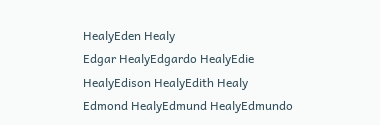HealyEden Healy
Edgar HealyEdgardo HealyEdie HealyEdison HealyEdith Healy
Edmond HealyEdmund HealyEdmundo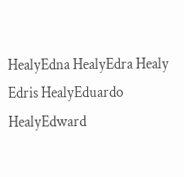HealyEdna HealyEdra Healy
Edris HealyEduardo HealyEdward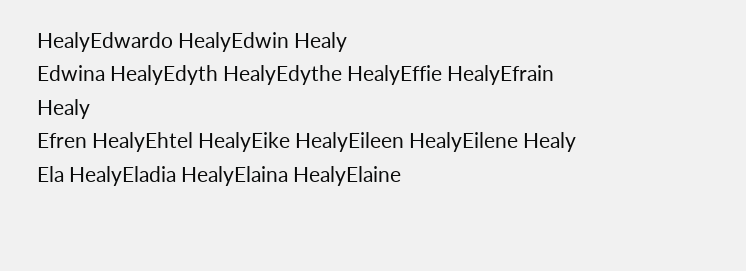HealyEdwardo HealyEdwin Healy
Edwina HealyEdyth HealyEdythe HealyEffie HealyEfrain Healy
Efren HealyEhtel HealyEike HealyEileen HealyEilene Healy
Ela HealyEladia HealyElaina HealyElaine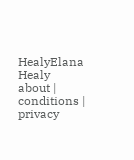HealyElana Healy
about | conditions | privacy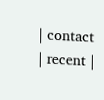| contact | recent |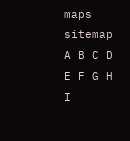maps
sitemap A B C D E F G H I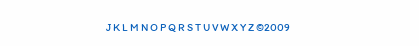J K L M N O P Q R S T U V W X Y Z ©2009